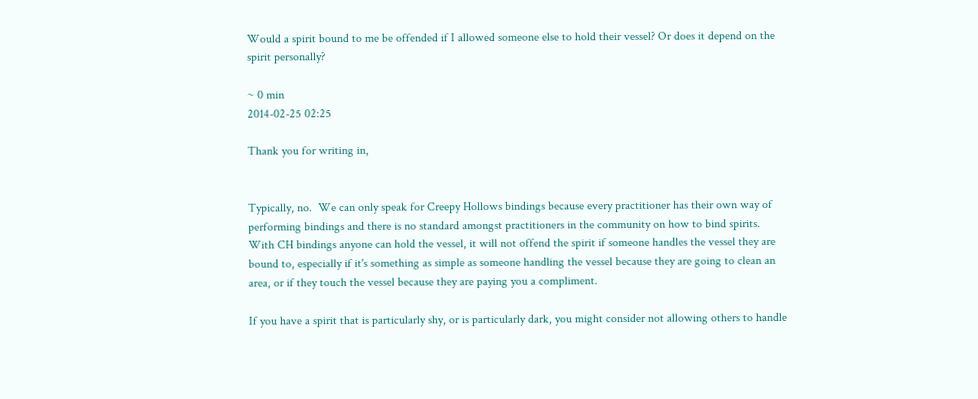Would a spirit bound to me be offended if I allowed someone else to hold their vessel? Or does it depend on the spirit personally?

~ 0 min
2014-02-25 02:25

Thank you for writing in,


Typically, no.  We can only speak for Creepy Hollows bindings because every practitioner has their own way of performing bindings and there is no standard amongst practitioners in the community on how to bind spirits.  With CH bindings anyone can hold the vessel, it will not offend the spirit if someone handles the vessel they are bound to, especially if it's something as simple as someone handling the vessel because they are going to clean an area, or if they touch the vessel because they are paying you a compliment.

If you have a spirit that is particularly shy, or is particularly dark, you might consider not allowing others to handle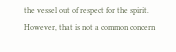the vessel out of respect for the spirit.  However, that is not a common concern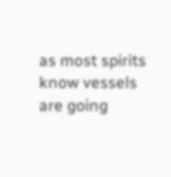as most spirits know vessels are going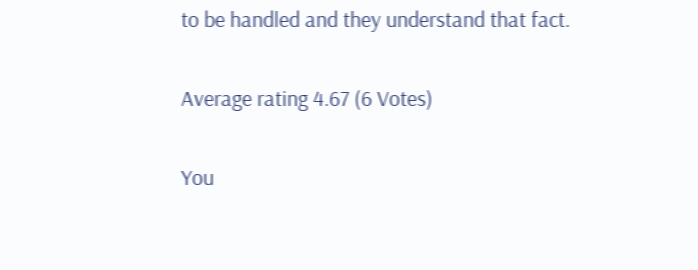to be handled and they understand that fact.

Average rating 4.67 (6 Votes)

You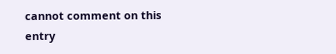cannot comment on this entry